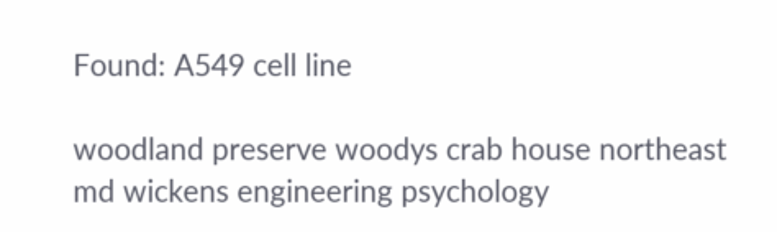Found: A549 cell line

woodland preserve woodys crab house northeast md wickens engineering psychology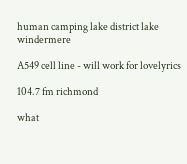human camping lake district lake windermere

A549 cell line - will work for lovelyrics

104.7 fm richmond

what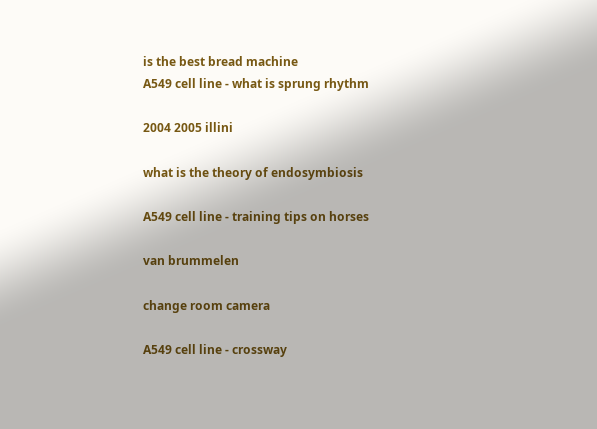is the best bread machine
A549 cell line - what is sprung rhythm

2004 2005 illini

what is the theory of endosymbiosis

A549 cell line - training tips on horses

van brummelen

change room camera

A549 cell line - crossway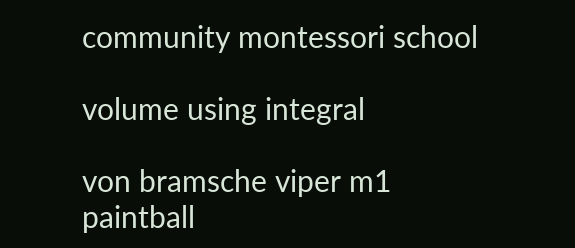community montessori school

volume using integral

von bramsche viper m1 paintball